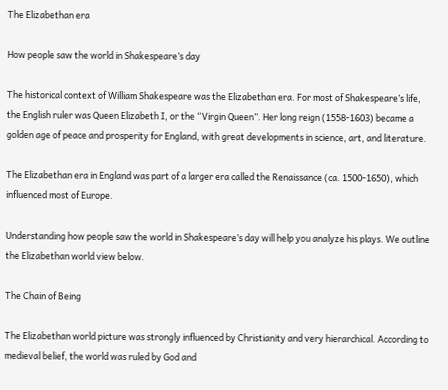The Elizabethan era

How people saw the world in Shakespeare’s day

The historical context of William Shakespeare was the Elizabethan era. For most of Shakespeare’s life, the English ruler was Queen Elizabeth I, or the “Virgin Queen”. Her long reign (1558-1603) became a golden age of peace and prosperity for England, with great developments in science, art, and literature.

The Elizabethan era in England was part of a larger era called the Renaissance (ca. 1500-1650), which influenced most of Europe.

Understanding how people saw the world in Shakespeare’s day will help you analyze his plays. We outline the Elizabethan world view below.

The Chain of Being

The Elizabethan world picture was strongly influenced by Christianity and very hierarchical. According to medieval belief, the world was ruled by God and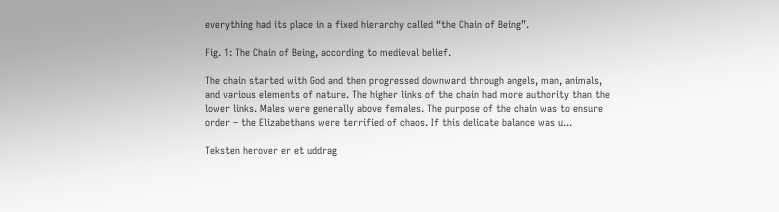everything had its place in a fixed hierarchy called “the Chain of Being”.

Fig. 1: The Chain of Being, according to medieval belief.

The chain started with God and then progressed downward through angels, man, animals, and various elements of nature. The higher links of the chain had more authority than the lower links. Males were generally above females. The purpose of the chain was to ensure order – the Elizabethans were terrified of chaos. If this delicate balance was u...

Teksten herover er et uddrag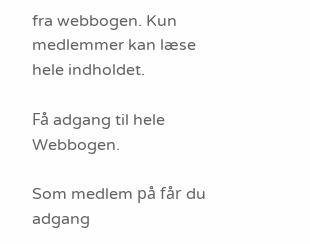fra webbogen. Kun medlemmer kan læse hele indholdet.

Få adgang til hele Webbogen.

Som medlem på får du adgang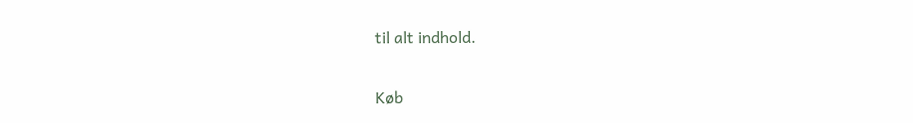til alt indhold.

Køb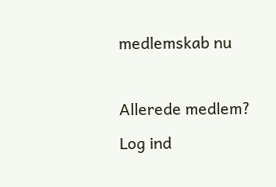medlemskab nu

Allerede medlem? Log ind